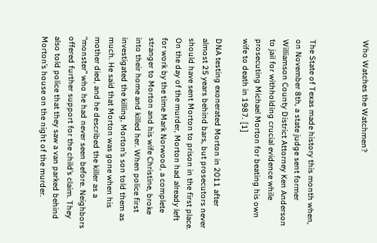Who Watches the Watchmen?



The State of Texas made history this month when, on November 8th, a state judge sent former Williamson County District Attorney Ken Anderson to jail for withholding crucial evidence while prosecuting Michael Morton for beating his own wife to death in 1987. [1]

DNA testing exonerated Morton in 2011 after almost 25 years behind bars, but prosecutors never should have sent Morton to prison in the first place. On the day of the murder, Morton had already left for work by the time Mark Norwood, a complete stranger to Morton and his wife Christine, broke into their home and killed her. When police first investigated the killing, Morton’s son told them as much. He said that Morton was gone when his mother died, and he described the killer as a “monster” who he had never seen before. Neighbors offered further support for the child’s claim. They also told police that they saw a van parked behind Morton’s house on the night of the murder.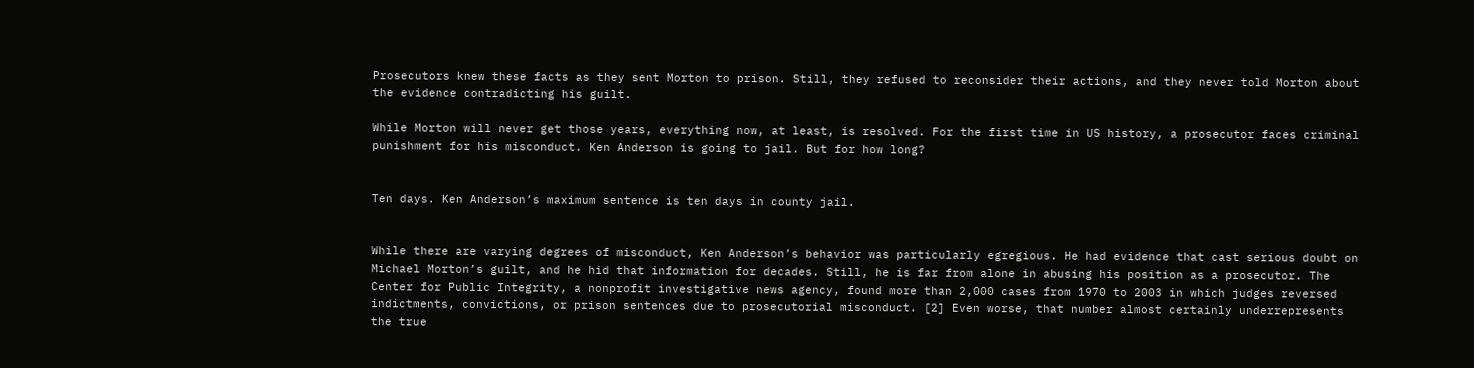Prosecutors knew these facts as they sent Morton to prison. Still, they refused to reconsider their actions, and they never told Morton about the evidence contradicting his guilt.

While Morton will never get those years, everything now, at least, is resolved. For the first time in US history, a prosecutor faces criminal punishment for his misconduct. Ken Anderson is going to jail. But for how long?


Ten days. Ken Anderson’s maximum sentence is ten days in county jail.


While there are varying degrees of misconduct, Ken Anderson’s behavior was particularly egregious. He had evidence that cast serious doubt on Michael Morton’s guilt, and he hid that information for decades. Still, he is far from alone in abusing his position as a prosecutor. The Center for Public Integrity, a nonprofit investigative news agency, found more than 2,000 cases from 1970 to 2003 in which judges reversed indictments, convictions, or prison sentences due to prosecutorial misconduct. [2] Even worse, that number almost certainly underrepresents the true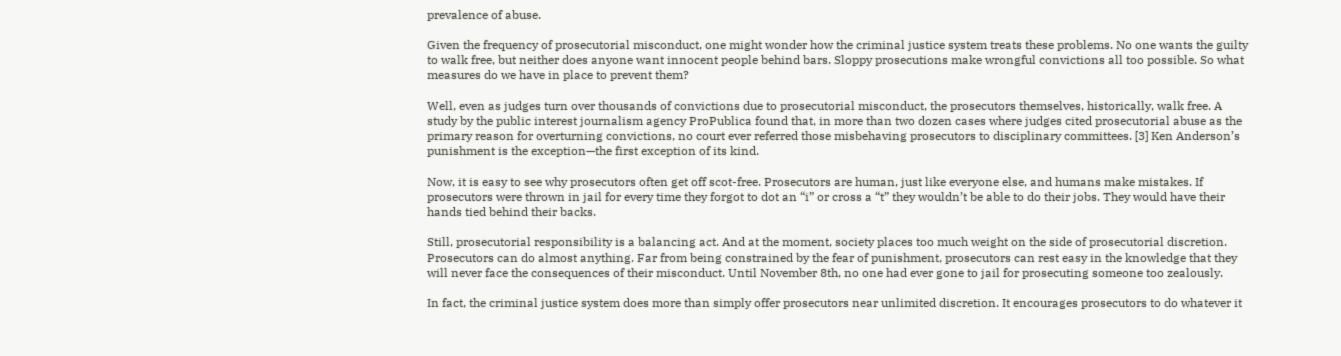prevalence of abuse.

Given the frequency of prosecutorial misconduct, one might wonder how the criminal justice system treats these problems. No one wants the guilty to walk free, but neither does anyone want innocent people behind bars. Sloppy prosecutions make wrongful convictions all too possible. So what measures do we have in place to prevent them?

Well, even as judges turn over thousands of convictions due to prosecutorial misconduct, the prosecutors themselves, historically, walk free. A study by the public interest journalism agency ProPublica found that, in more than two dozen cases where judges cited prosecutorial abuse as the primary reason for overturning convictions, no court ever referred those misbehaving prosecutors to disciplinary committees. [3] Ken Anderson’s punishment is the exception—the first exception of its kind.

Now, it is easy to see why prosecutors often get off scot-free. Prosecutors are human, just like everyone else, and humans make mistakes. If prosecutors were thrown in jail for every time they forgot to dot an “i” or cross a “t” they wouldn’t be able to do their jobs. They would have their hands tied behind their backs.

Still, prosecutorial responsibility is a balancing act. And at the moment, society places too much weight on the side of prosecutorial discretion. Prosecutors can do almost anything. Far from being constrained by the fear of punishment, prosecutors can rest easy in the knowledge that they will never face the consequences of their misconduct. Until November 8th, no one had ever gone to jail for prosecuting someone too zealously.

In fact, the criminal justice system does more than simply offer prosecutors near unlimited discretion. It encourages prosecutors to do whatever it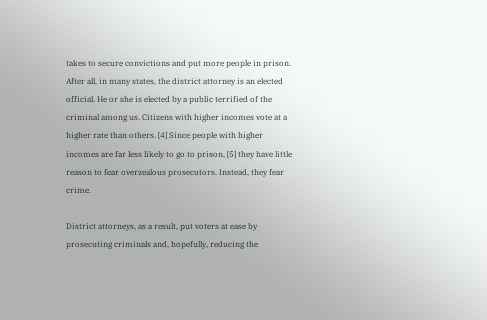takes to secure convictions and put more people in prison. After all, in many states, the district attorney is an elected official. He or she is elected by a public terrified of the criminal among us. Citizens with higher incomes vote at a higher rate than others. [4] Since people with higher incomes are far less likely to go to prison, [5] they have little reason to fear overzealous prosecutors. Instead, they fear crime.

District attorneys, as a result, put voters at ease by prosecuting criminals and, hopefully, reducing the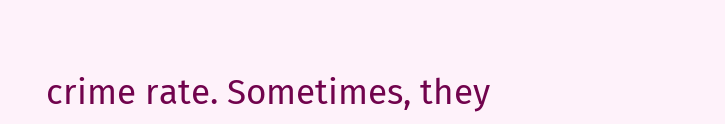crime rate. Sometimes, they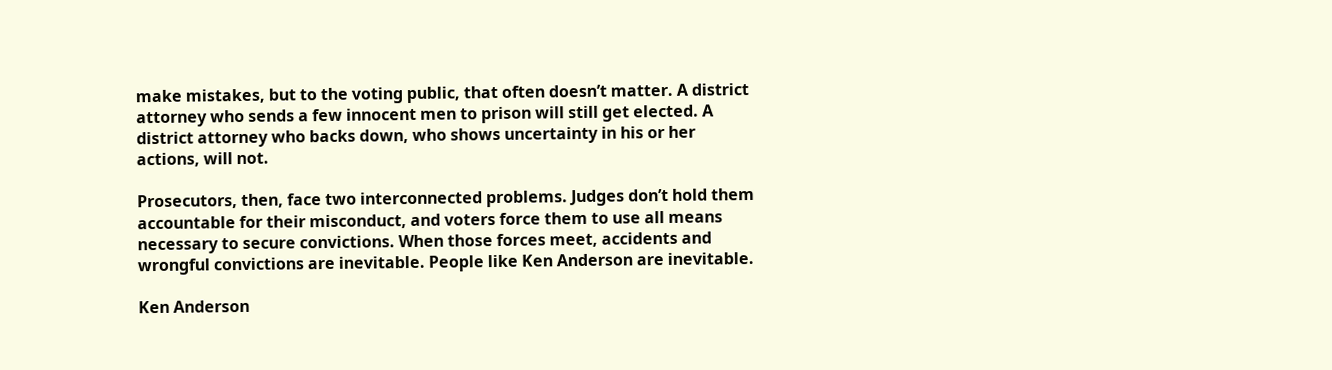make mistakes, but to the voting public, that often doesn’t matter. A district attorney who sends a few innocent men to prison will still get elected. A district attorney who backs down, who shows uncertainty in his or her actions, will not.

Prosecutors, then, face two interconnected problems. Judges don’t hold them accountable for their misconduct, and voters force them to use all means necessary to secure convictions. When those forces meet, accidents and wrongful convictions are inevitable. People like Ken Anderson are inevitable.

Ken Anderson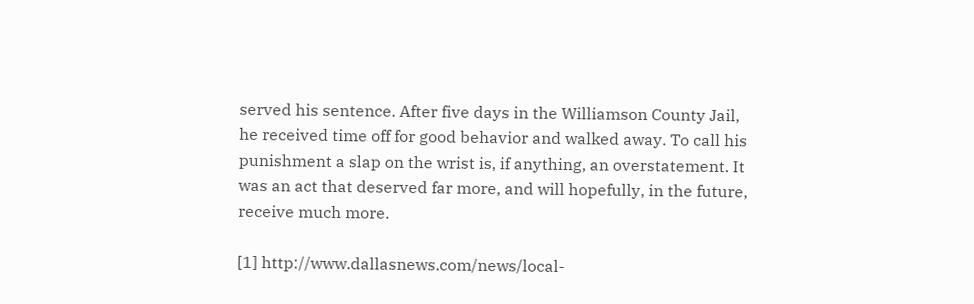served his sentence. After five days in the Williamson County Jail, he received time off for good behavior and walked away. To call his punishment a slap on the wrist is, if anything, an overstatement. It was an act that deserved far more, and will hopefully, in the future, receive much more.

[1] http://www.dallasnews.com/news/local-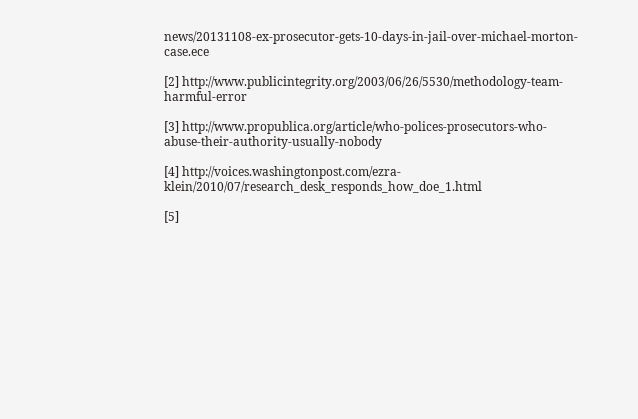news/20131108-ex-prosecutor-gets-10-days-in-jail-over-michael-morton-case.ece

[2] http://www.publicintegrity.org/2003/06/26/5530/methodology-team-harmful-error

[3] http://www.propublica.org/article/who-polices-prosecutors-who-abuse-their-authority-usually-nobody

[4] http://voices.washingtonpost.com/ezra-klein/2010/07/research_desk_responds_how_doe_1.html

[5]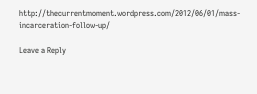http://thecurrentmoment.wordpress.com/2012/06/01/mass-incarceration-follow-up/

Leave a Reply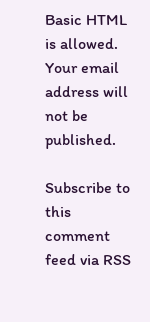Basic HTML is allowed. Your email address will not be published.

Subscribe to this comment feed via RSS